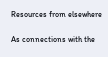Resources from elsewhere

As connections with the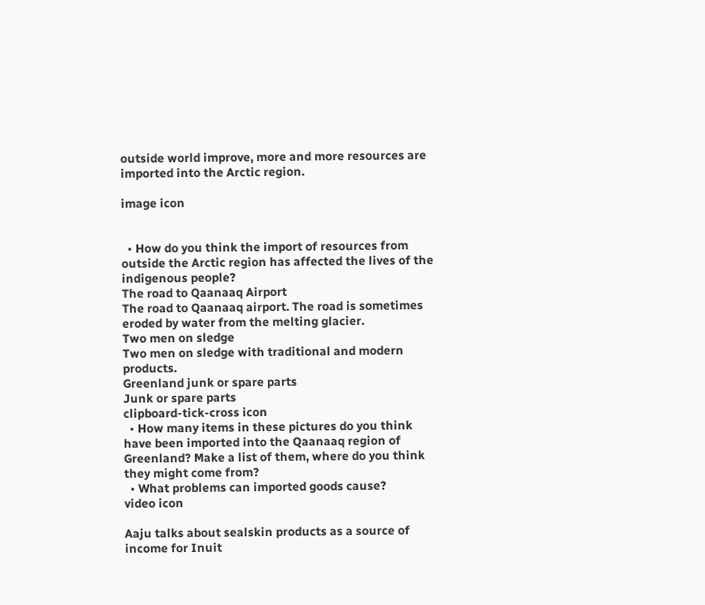outside world improve, more and more resources are imported into the Arctic region.

image icon


  • How do you think the import of resources from outside the Arctic region has affected the lives of the indigenous people?
The road to Qaanaaq Airport
The road to Qaanaaq airport. The road is sometimes eroded by water from the melting glacier.
Two men on sledge
Two men on sledge with traditional and modern products.
Greenland junk or spare parts
Junk or spare parts
clipboard-tick-cross icon
  • How many items in these pictures do you think have been imported into the Qaanaaq region of Greenland? Make a list of them, where do you think they might come from?
  • What problems can imported goods cause?
video icon

Aaju talks about sealskin products as a source of income for Inuit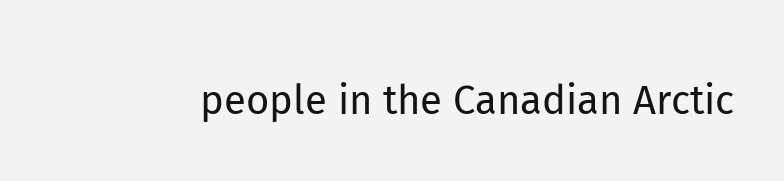people in the Canadian Arctic